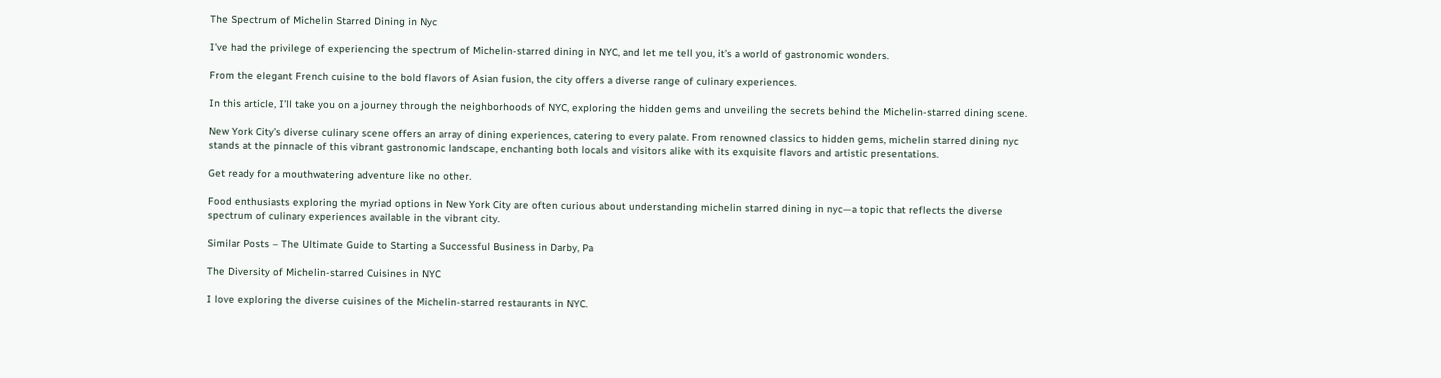The Spectrum of Michelin Starred Dining in Nyc

I’ve had the privilege of experiencing the spectrum of Michelin-starred dining in NYC, and let me tell you, it’s a world of gastronomic wonders.

From the elegant French cuisine to the bold flavors of Asian fusion, the city offers a diverse range of culinary experiences.

In this article, I’ll take you on a journey through the neighborhoods of NYC, exploring the hidden gems and unveiling the secrets behind the Michelin-starred dining scene.

New York City’s diverse culinary scene offers an array of dining experiences, catering to every palate. From renowned classics to hidden gems, michelin starred dining nyc stands at the pinnacle of this vibrant gastronomic landscape, enchanting both locals and visitors alike with its exquisite flavors and artistic presentations.

Get ready for a mouthwatering adventure like no other.

Food enthusiasts exploring the myriad options in New York City are often curious about understanding michelin starred dining in nyc—a topic that reflects the diverse spectrum of culinary experiences available in the vibrant city.

Similar Posts – The Ultimate Guide to Starting a Successful Business in Darby, Pa

The Diversity of Michelin-starred Cuisines in NYC

I love exploring the diverse cuisines of the Michelin-starred restaurants in NYC.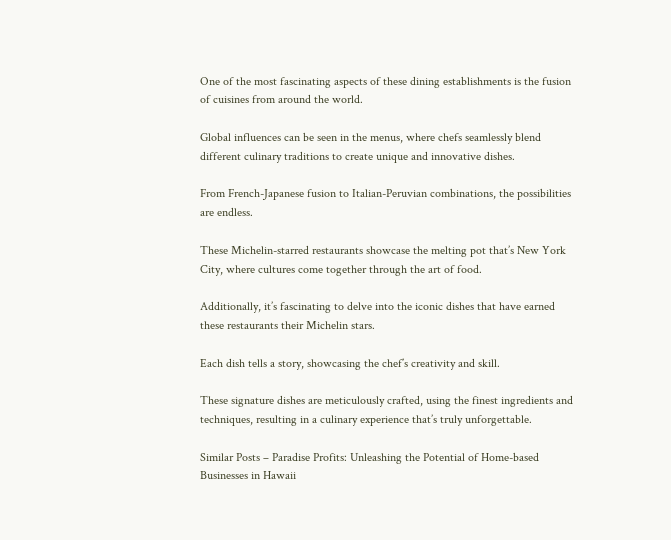One of the most fascinating aspects of these dining establishments is the fusion of cuisines from around the world.

Global influences can be seen in the menus, where chefs seamlessly blend different culinary traditions to create unique and innovative dishes.

From French-Japanese fusion to Italian-Peruvian combinations, the possibilities are endless.

These Michelin-starred restaurants showcase the melting pot that’s New York City, where cultures come together through the art of food.

Additionally, it’s fascinating to delve into the iconic dishes that have earned these restaurants their Michelin stars.

Each dish tells a story, showcasing the chef’s creativity and skill.

These signature dishes are meticulously crafted, using the finest ingredients and techniques, resulting in a culinary experience that’s truly unforgettable.

Similar Posts – Paradise Profits: Unleashing the Potential of Home-based Businesses in Hawaii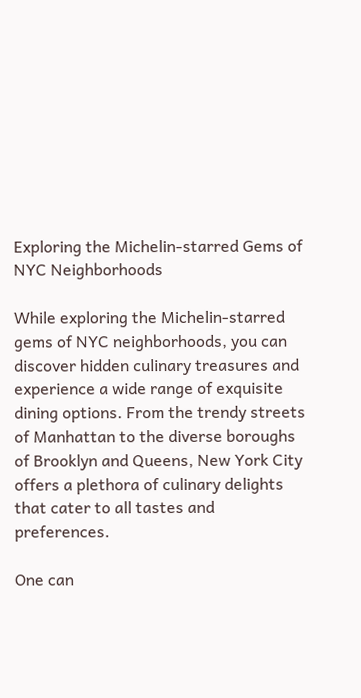Exploring the Michelin-starred Gems of NYC Neighborhoods

While exploring the Michelin-starred gems of NYC neighborhoods, you can discover hidden culinary treasures and experience a wide range of exquisite dining options. From the trendy streets of Manhattan to the diverse boroughs of Brooklyn and Queens, New York City offers a plethora of culinary delights that cater to all tastes and preferences.

One can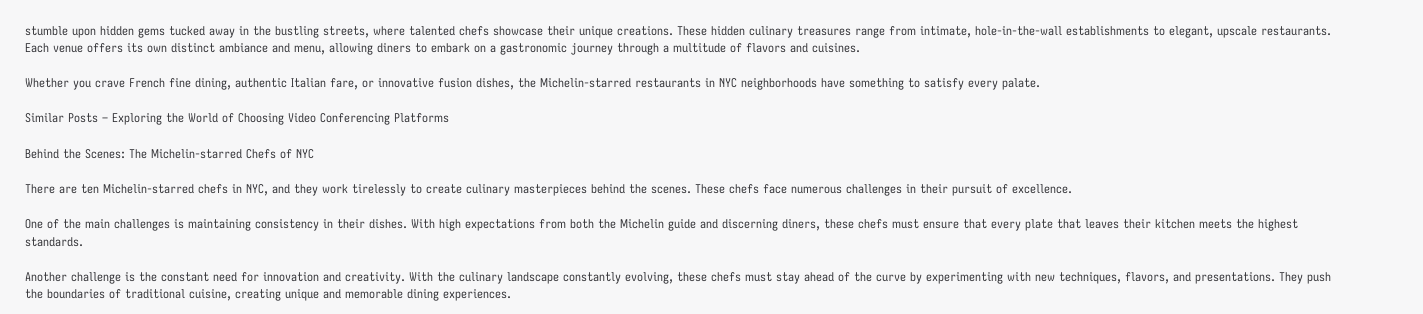stumble upon hidden gems tucked away in the bustling streets, where talented chefs showcase their unique creations. These hidden culinary treasures range from intimate, hole-in-the-wall establishments to elegant, upscale restaurants. Each venue offers its own distinct ambiance and menu, allowing diners to embark on a gastronomic journey through a multitude of flavors and cuisines.

Whether you crave French fine dining, authentic Italian fare, or innovative fusion dishes, the Michelin-starred restaurants in NYC neighborhoods have something to satisfy every palate.

Similar Posts – Exploring the World of Choosing Video Conferencing Platforms

Behind the Scenes: The Michelin-starred Chefs of NYC

There are ten Michelin-starred chefs in NYC, and they work tirelessly to create culinary masterpieces behind the scenes. These chefs face numerous challenges in their pursuit of excellence.

One of the main challenges is maintaining consistency in their dishes. With high expectations from both the Michelin guide and discerning diners, these chefs must ensure that every plate that leaves their kitchen meets the highest standards.

Another challenge is the constant need for innovation and creativity. With the culinary landscape constantly evolving, these chefs must stay ahead of the curve by experimenting with new techniques, flavors, and presentations. They push the boundaries of traditional cuisine, creating unique and memorable dining experiences.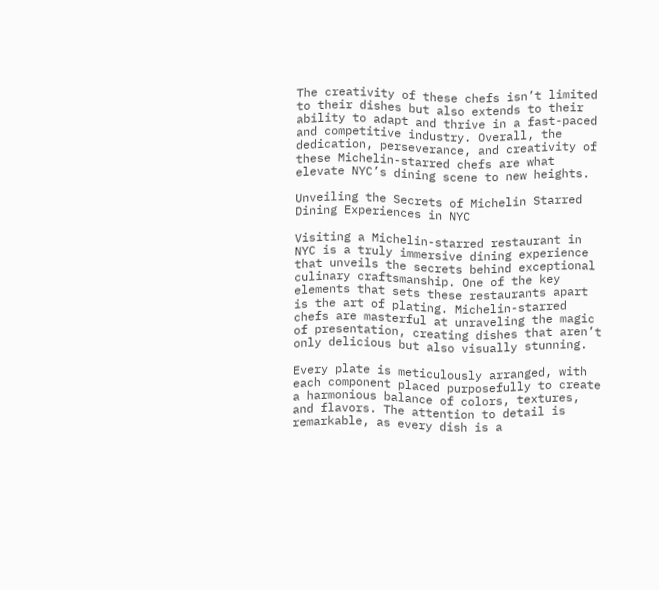The creativity of these chefs isn’t limited to their dishes but also extends to their ability to adapt and thrive in a fast-paced and competitive industry. Overall, the dedication, perseverance, and creativity of these Michelin-starred chefs are what elevate NYC’s dining scene to new heights.

Unveiling the Secrets of Michelin Starred Dining Experiences in NYC

Visiting a Michelin-starred restaurant in NYC is a truly immersive dining experience that unveils the secrets behind exceptional culinary craftsmanship. One of the key elements that sets these restaurants apart is the art of plating. Michelin-starred chefs are masterful at unraveling the magic of presentation, creating dishes that aren’t only delicious but also visually stunning.

Every plate is meticulously arranged, with each component placed purposefully to create a harmonious balance of colors, textures, and flavors. The attention to detail is remarkable, as every dish is a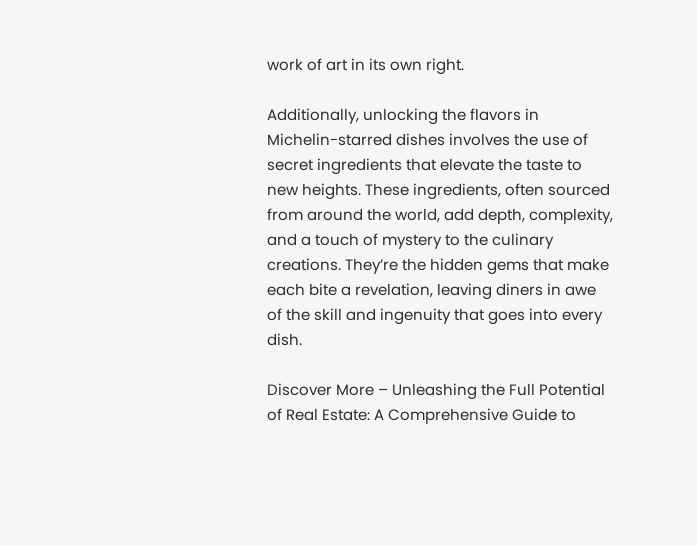work of art in its own right.

Additionally, unlocking the flavors in Michelin-starred dishes involves the use of secret ingredients that elevate the taste to new heights. These ingredients, often sourced from around the world, add depth, complexity, and a touch of mystery to the culinary creations. They’re the hidden gems that make each bite a revelation, leaving diners in awe of the skill and ingenuity that goes into every dish.

Discover More – Unleashing the Full Potential of Real Estate: A Comprehensive Guide to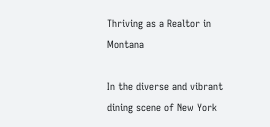Thriving as a Realtor in Montana

In the diverse and vibrant dining scene of New York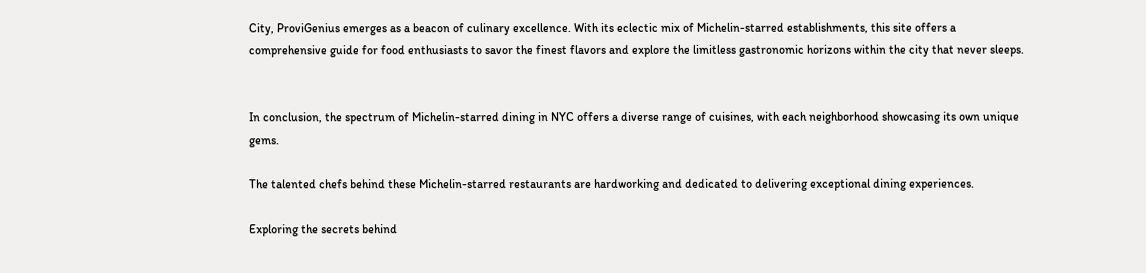City, ProviGenius emerges as a beacon of culinary excellence. With its eclectic mix of Michelin-starred establishments, this site offers a comprehensive guide for food enthusiasts to savor the finest flavors and explore the limitless gastronomic horizons within the city that never sleeps.


In conclusion, the spectrum of Michelin-starred dining in NYC offers a diverse range of cuisines, with each neighborhood showcasing its own unique gems.

The talented chefs behind these Michelin-starred restaurants are hardworking and dedicated to delivering exceptional dining experiences.

Exploring the secrets behind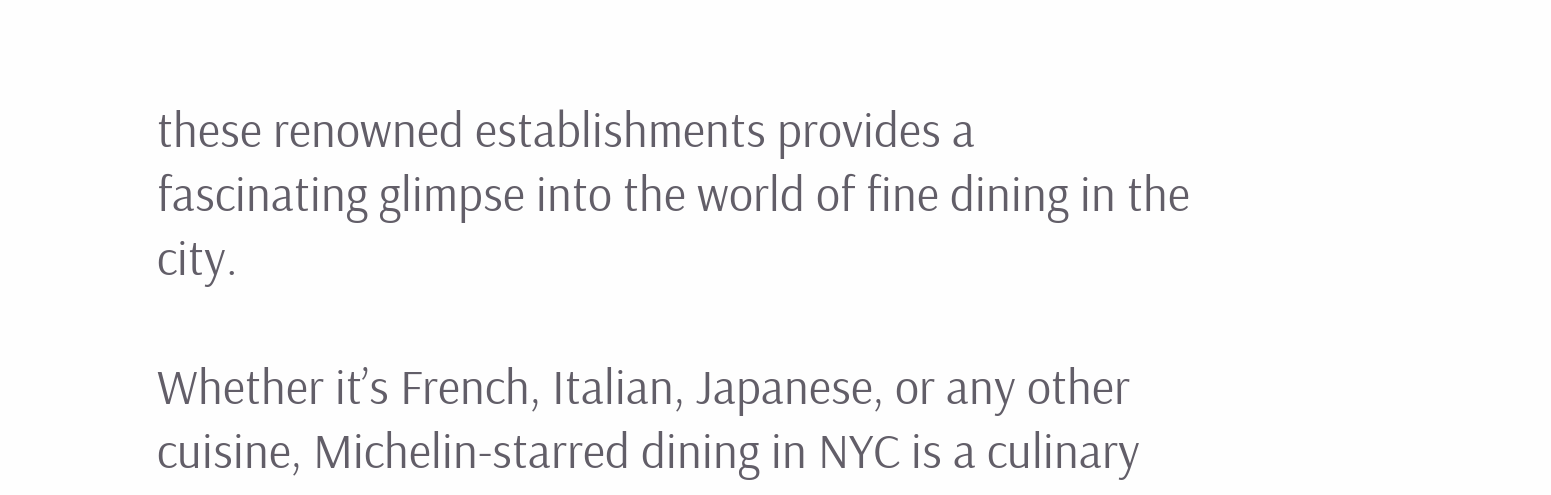these renowned establishments provides a fascinating glimpse into the world of fine dining in the city.

Whether it’s French, Italian, Japanese, or any other cuisine, Michelin-starred dining in NYC is a culinary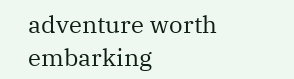adventure worth embarking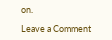on.

Leave a Comment